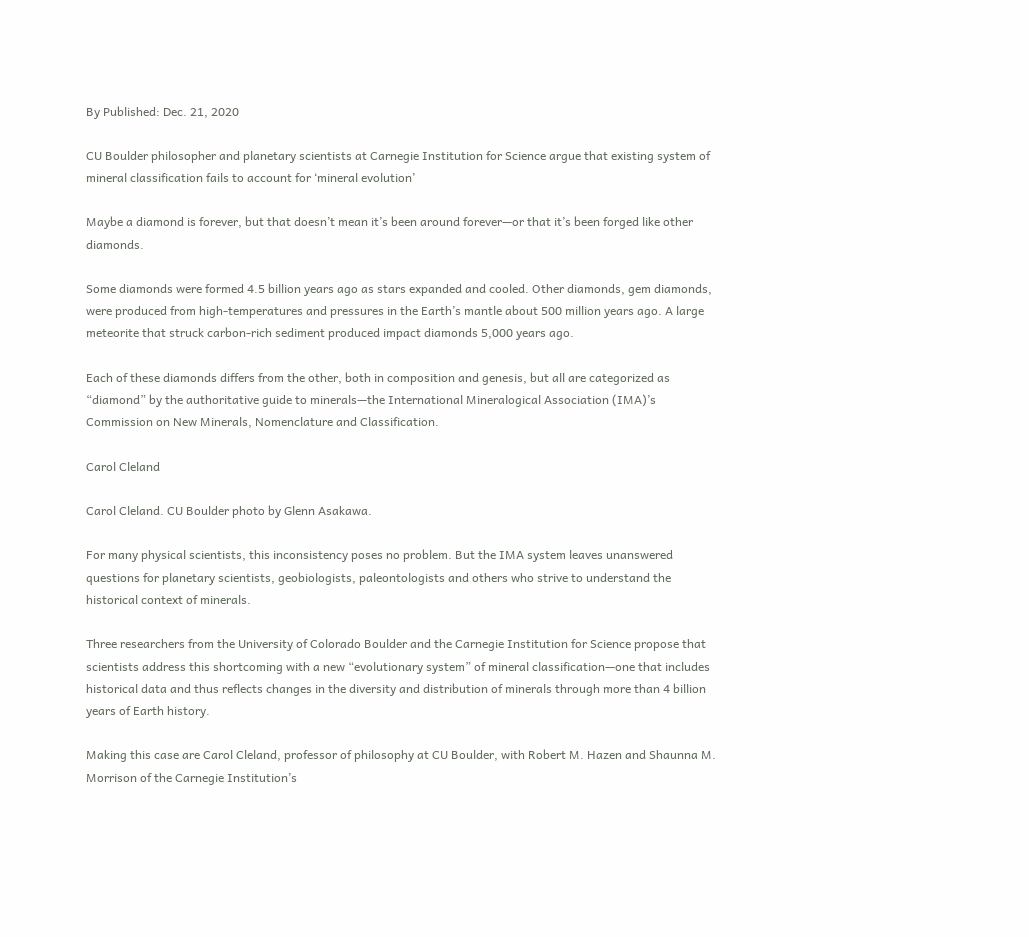By Published: Dec. 21, 2020

CU Boulder philosopher and planetary scientists at Carnegie Institution for Science argue that existing system of mineral classification fails to account for ‘mineral evolution’

Maybe a diamond is forever, but that doesn’t mean it’s been around forever—or that it’s been forged like other diamonds.

Some diamonds were formed 4.5 billion years ago as stars expanded and cooled. Other diamonds, gem diamonds, were produced from high-temperatures and pressures in the Earth’s mantle about 500 million years ago. A large meteorite that struck carbon-rich sediment produced impact diamonds 5,000 years ago.

Each of these diamonds differs from the other, both in composition and genesis, but all are categorized as “diamond” by the authoritative guide to minerals—the International Mineralogical Association (IMA)’s Commission on New Minerals, Nomenclature and Classification.

Carol Cleland

Carol Cleland. CU Boulder photo by Glenn Asakawa.

For many physical scientists, this inconsistency poses no problem. But the IMA system leaves unanswered questions for planetary scientists, geobiologists, paleontologists and others who strive to understand the historical context of minerals.

Three researchers from the University of Colorado Boulder and the Carnegie Institution for Science propose that scientists address this shortcoming with a new “evolutionary system” of mineral classification—one that includes historical data and thus reflects changes in the diversity and distribution of minerals through more than 4 billion years of Earth history.

Making this case are Carol Cleland, professor of philosophy at CU Boulder, with Robert M. Hazen and Shaunna M. Morrison of the Carnegie Institution’s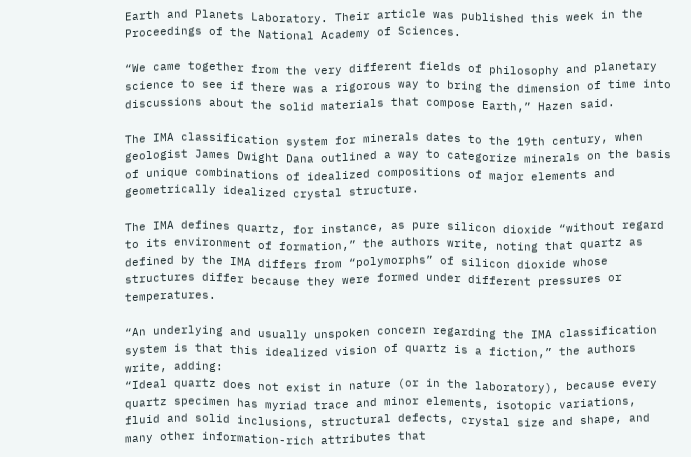Earth and Planets Laboratory. Their article was published this week in the Proceedings of the National Academy of Sciences.

“We came together from the very different fields of philosophy and planetary science to see if there was a rigorous way to bring the dimension of time into discussions about the solid materials that compose Earth,” Hazen said.

The IMA classification system for minerals dates to the 19th century, when geologist James Dwight Dana outlined a way to categorize minerals on the basis of unique combinations of idealized compositions of major elements and geometrically idealized crystal structure.

The IMA defines quartz, for instance, as pure silicon dioxide “without regard to its environment of formation,” the authors write, noting that quartz as defined by the IMA differs from “polymorphs” of silicon dioxide whose structures differ because they were formed under different pressures or temperatures.

“An underlying and usually unspoken concern regarding the IMA classification system is that this idealized vision of quartz is a fiction,” the authors write, adding:
“Ideal quartz does not exist in nature (or in the laboratory), because every quartz specimen has myriad trace and minor elements, isotopic variations, fluid and solid inclusions, structural defects, crystal size and shape, and many other information-rich attributes that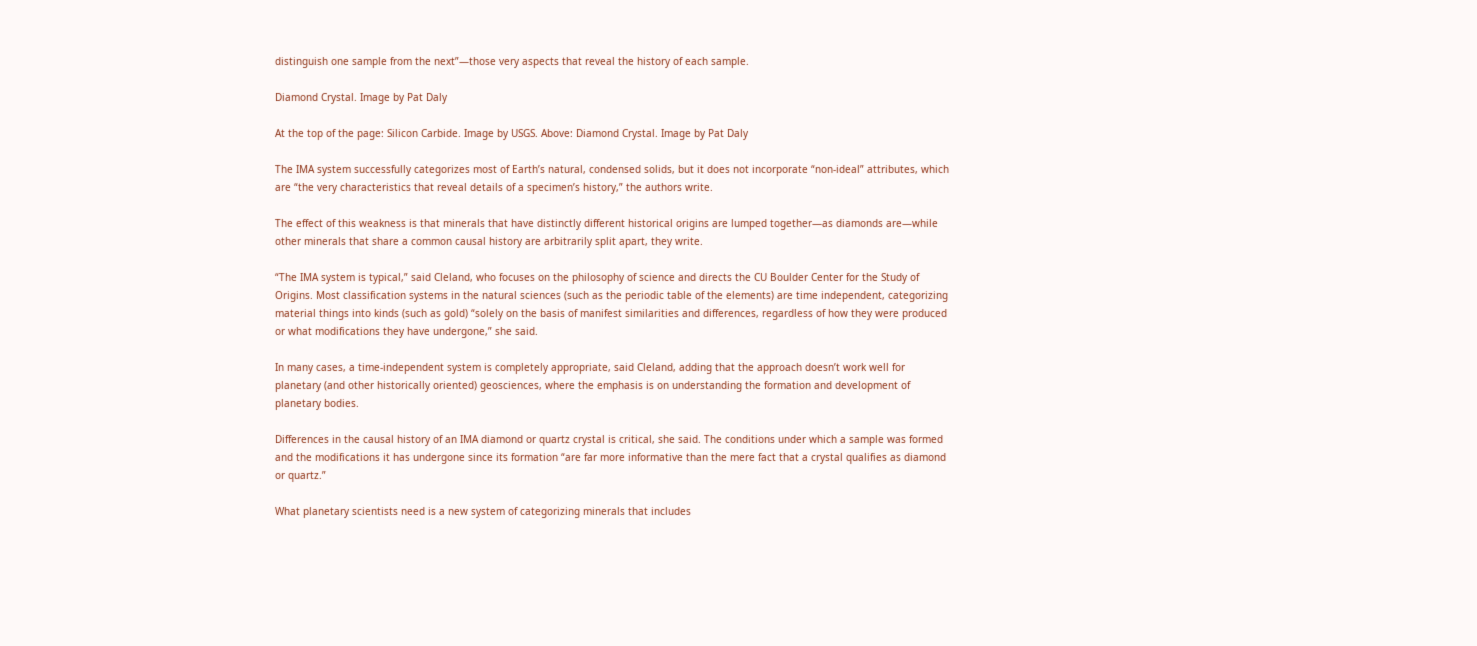distinguish one sample from the next”—those very aspects that reveal the history of each sample.

Diamond Crystal. Image by Pat Daly

At the top of the page: Silicon Carbide. Image by USGS. Above: Diamond Crystal. Image by Pat Daly

The IMA system successfully categorizes most of Earth’s natural, condensed solids, but it does not incorporate “non-ideal” attributes, which are “the very characteristics that reveal details of a specimen’s history,” the authors write.

The effect of this weakness is that minerals that have distinctly different historical origins are lumped together—as diamonds are—while other minerals that share a common causal history are arbitrarily split apart, they write.

“The IMA system is typical,” said Cleland, who focuses on the philosophy of science and directs the CU Boulder Center for the Study of Origins. Most classification systems in the natural sciences (such as the periodic table of the elements) are time independent, categorizing material things into kinds (such as gold) “solely on the basis of manifest similarities and differences, regardless of how they were produced or what modifications they have undergone,” she said.

In many cases, a time-independent system is completely appropriate, said Cleland, adding that the approach doesn’t work well for planetary (and other historically oriented) geosciences, where the emphasis is on understanding the formation and development of planetary bodies.

Differences in the causal history of an IMA diamond or quartz crystal is critical, she said. The conditions under which a sample was formed and the modifications it has undergone since its formation “are far more informative than the mere fact that a crystal qualifies as diamond or quartz.”

What planetary scientists need is a new system of categorizing minerals that includes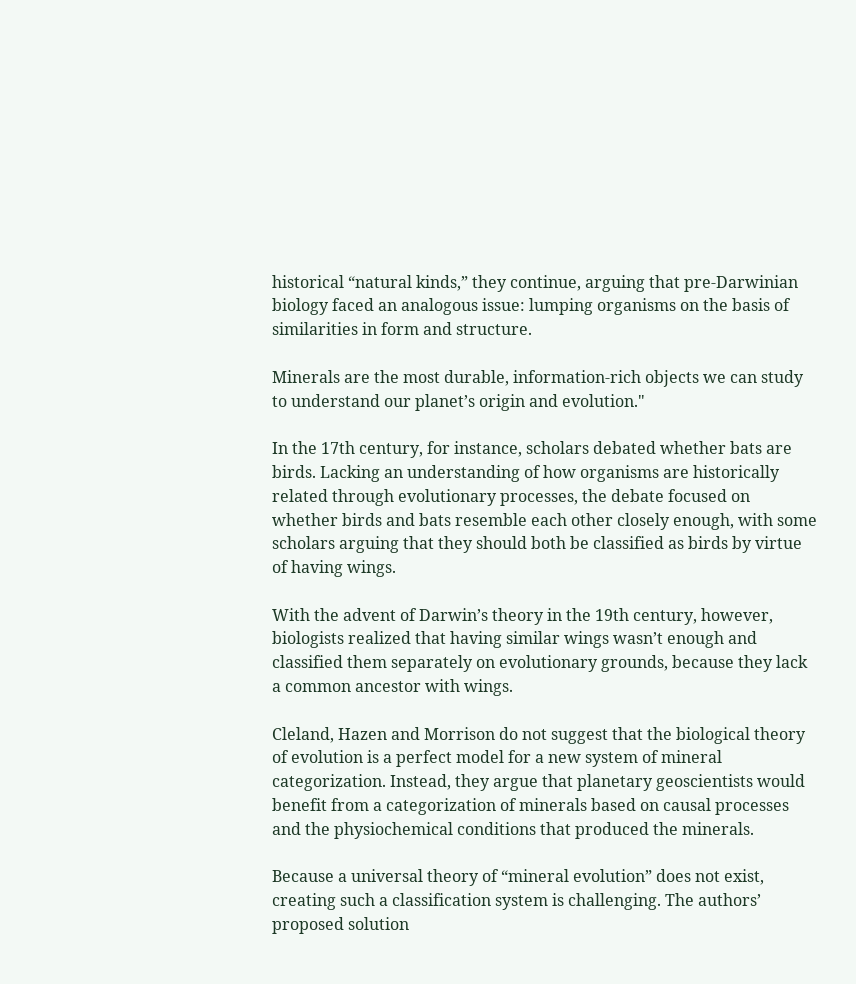historical “natural kinds,” they continue, arguing that pre-Darwinian biology faced an analogous issue: lumping organisms on the basis of similarities in form and structure.

Minerals are the most durable, information-rich objects we can study to understand our planet’s origin and evolution."

In the 17th century, for instance, scholars debated whether bats are birds. Lacking an understanding of how organisms are historically related through evolutionary processes, the debate focused on whether birds and bats resemble each other closely enough, with some scholars arguing that they should both be classified as birds by virtue of having wings.

With the advent of Darwin’s theory in the 19th century, however, biologists realized that having similar wings wasn’t enough and classified them separately on evolutionary grounds, because they lack a common ancestor with wings.

Cleland, Hazen and Morrison do not suggest that the biological theory of evolution is a perfect model for a new system of mineral categorization. Instead, they argue that planetary geoscientists would benefit from a categorization of minerals based on causal processes and the physiochemical conditions that produced the minerals.

Because a universal theory of “mineral evolution” does not exist, creating such a classification system is challenging. The authors’ proposed solution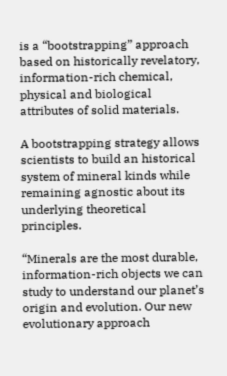is a “bootstrapping” approach based on historically revelatory, information-rich chemical, physical and biological attributes of solid materials.

A bootstrapping strategy allows scientists to build an historical system of mineral kinds while remaining agnostic about its underlying theoretical principles.

“Minerals are the most durable, information-rich objects we can study to understand our planet’s origin and evolution. Our new evolutionary approach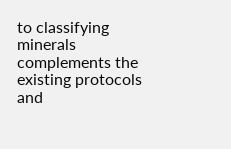to classifying minerals complements the existing protocols and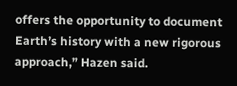offers the opportunity to document Earth’s history with a new rigorous approach,” Hazen said.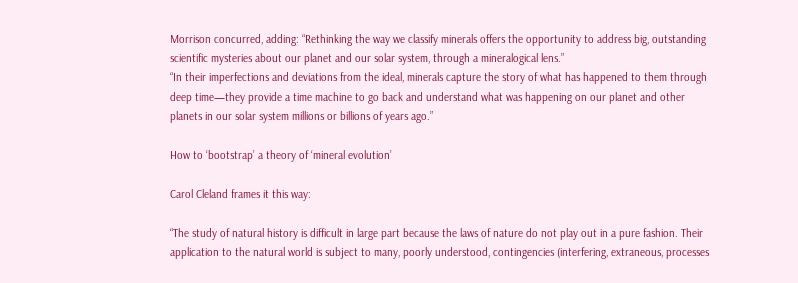Morrison concurred, adding: “Rethinking the way we classify minerals offers the opportunity to address big, outstanding scientific mysteries about our planet and our solar system, through a mineralogical lens.”
“In their imperfections and deviations from the ideal, minerals capture the story of what has happened to them through deep time—they provide a time machine to go back and understand what was happening on our planet and other planets in our solar system millions or billions of years ago.”

How to ‘bootstrap’ a theory of ‘mineral evolution’

Carol Cleland frames it this way:

“The study of natural history is difficult in large part because the laws of nature do not play out in a pure fashion. Their application to the natural world is subject to many, poorly understood, contingencies (interfering, extraneous, processes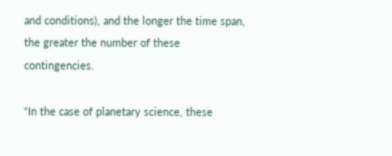and conditions), and the longer the time span, the greater the number of these contingencies.

“In the case of planetary science, these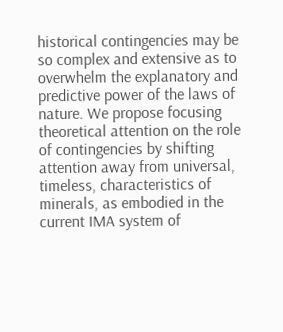historical contingencies may be so complex and extensive as to overwhelm the explanatory and predictive power of the laws of nature. We propose focusing theoretical attention on the role of contingencies by shifting attention away from universal, timeless, characteristics of minerals, as embodied in the current IMA system of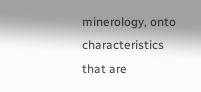minerology, onto characteristics that are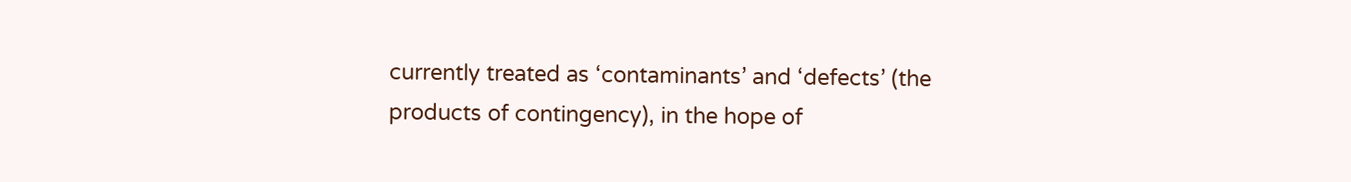currently treated as ‘contaminants’ and ‘defects’ (the products of contingency), in the hope of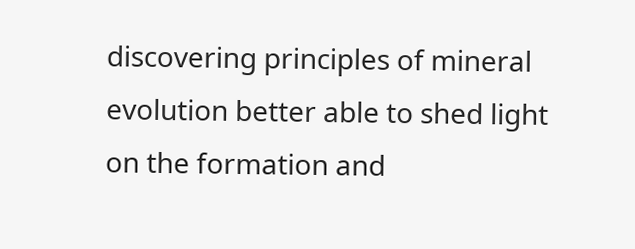discovering principles of mineral evolution better able to shed light on the formation and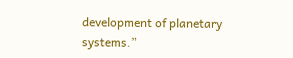development of planetary systems.”